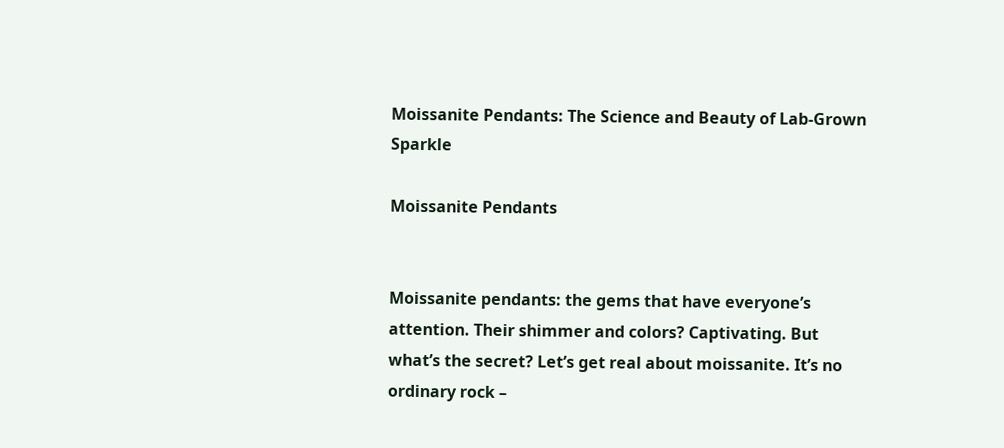Moissanite Pendants: The Science and Beauty of Lab-Grown Sparkle

Moissanite Pendants


Moissanite pendants: the gems that have everyone’s attention. Their shimmer and colors? Captivating. But what’s the secret? Let’s get real about moissanite. It’s no ordinary rock –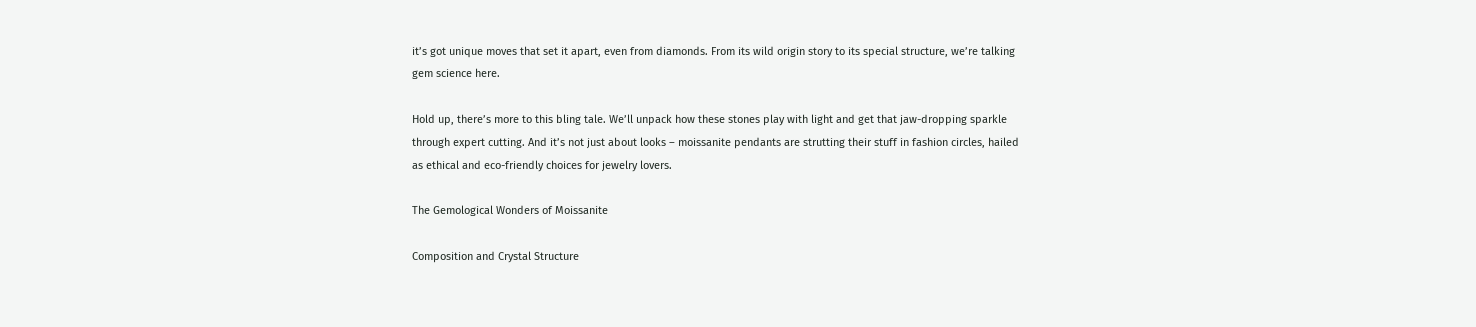it’s got unique moves that set it apart, even from diamonds. From its wild origin story to its special structure, we’re talking gem science here.

Hold up, there’s more to this bling tale. We’ll unpack how these stones play with light and get that jaw-dropping sparkle through expert cutting. And it’s not just about looks – moissanite pendants are strutting their stuff in fashion circles, hailed as ethical and eco-friendly choices for jewelry lovers.

The Gemological Wonders of Moissanite

Composition and Crystal Structure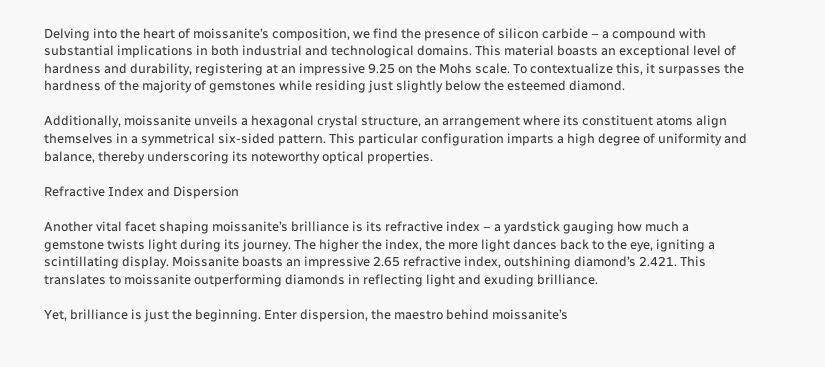Delving into the heart of moissanite’s composition, we find the presence of silicon carbide – a compound with substantial implications in both industrial and technological domains. This material boasts an exceptional level of hardness and durability, registering at an impressive 9.25 on the Mohs scale. To contextualize this, it surpasses the hardness of the majority of gemstones while residing just slightly below the esteemed diamond.

Additionally, moissanite unveils a hexagonal crystal structure, an arrangement where its constituent atoms align themselves in a symmetrical six-sided pattern. This particular configuration imparts a high degree of uniformity and balance, thereby underscoring its noteworthy optical properties.

Refractive Index and Dispersion

Another vital facet shaping moissanite’s brilliance is its refractive index – a yardstick gauging how much a gemstone twists light during its journey. The higher the index, the more light dances back to the eye, igniting a scintillating display. Moissanite boasts an impressive 2.65 refractive index, outshining diamond’s 2.421. This translates to moissanite outperforming diamonds in reflecting light and exuding brilliance.

Yet, brilliance is just the beginning. Enter dispersion, the maestro behind moissanite’s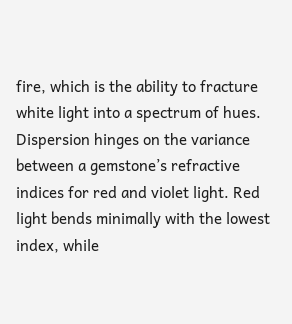fire, which is the ability to fracture white light into a spectrum of hues. Dispersion hinges on the variance between a gemstone’s refractive indices for red and violet light. Red light bends minimally with the lowest index, while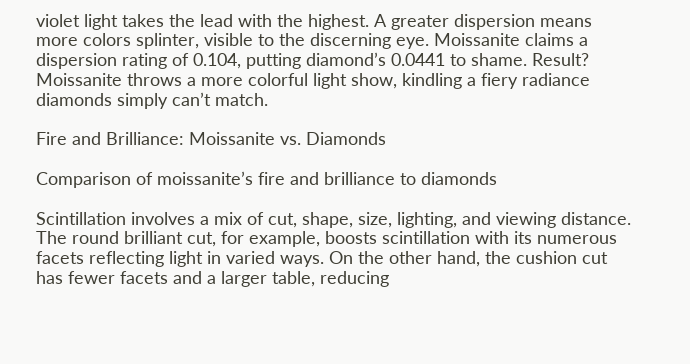violet light takes the lead with the highest. A greater dispersion means more colors splinter, visible to the discerning eye. Moissanite claims a dispersion rating of 0.104, putting diamond’s 0.0441 to shame. Result? Moissanite throws a more colorful light show, kindling a fiery radiance diamonds simply can’t match.

Fire and Brilliance: Moissanite vs. Diamonds

Comparison of moissanite’s fire and brilliance to diamonds

Scintillation involves a mix of cut, shape, size, lighting, and viewing distance. The round brilliant cut, for example, boosts scintillation with its numerous facets reflecting light in varied ways. On the other hand, the cushion cut has fewer facets and a larger table, reducing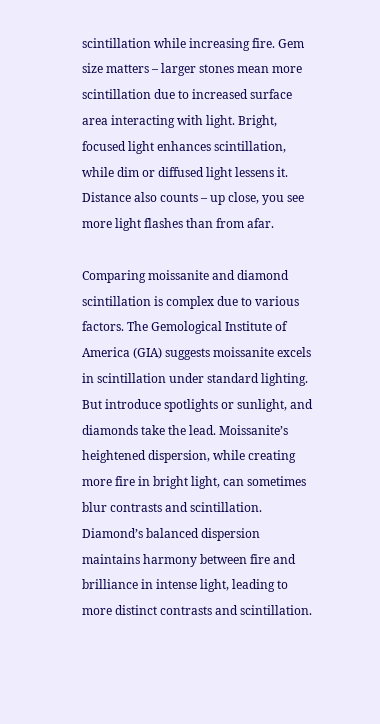scintillation while increasing fire. Gem size matters – larger stones mean more scintillation due to increased surface area interacting with light. Bright, focused light enhances scintillation, while dim or diffused light lessens it. Distance also counts – up close, you see more light flashes than from afar.

Comparing moissanite and diamond scintillation is complex due to various factors. The Gemological Institute of America (GIA) suggests moissanite excels in scintillation under standard lighting. But introduce spotlights or sunlight, and diamonds take the lead. Moissanite’s heightened dispersion, while creating more fire in bright light, can sometimes blur contrasts and scintillation. Diamond’s balanced dispersion maintains harmony between fire and brilliance in intense light, leading to more distinct contrasts and scintillation.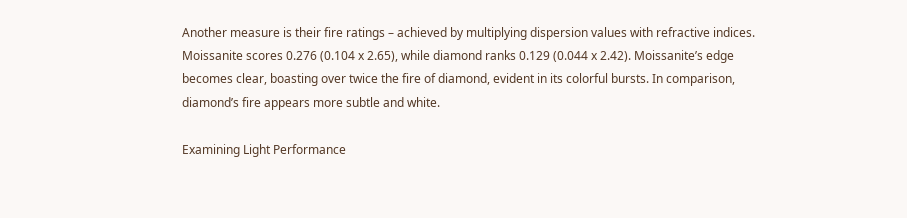Another measure is their fire ratings – achieved by multiplying dispersion values with refractive indices. Moissanite scores 0.276 (0.104 x 2.65), while diamond ranks 0.129 (0.044 x 2.42). Moissanite’s edge becomes clear, boasting over twice the fire of diamond, evident in its colorful bursts. In comparison, diamond’s fire appears more subtle and white.

Examining Light Performance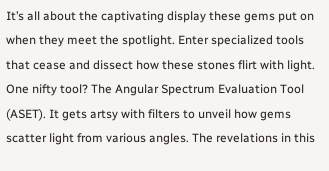It’s all about the captivating display these gems put on when they meet the spotlight. Enter specialized tools that cease and dissect how these stones flirt with light. One nifty tool? The Angular Spectrum Evaluation Tool (ASET). It gets artsy with filters to unveil how gems scatter light from various angles. The revelations in this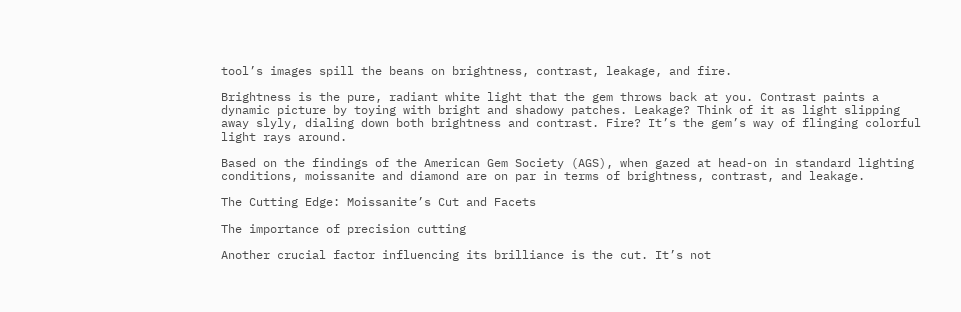tool’s images spill the beans on brightness, contrast, leakage, and fire.

Brightness is the pure, radiant white light that the gem throws back at you. Contrast paints a dynamic picture by toying with bright and shadowy patches. Leakage? Think of it as light slipping away slyly, dialing down both brightness and contrast. Fire? It’s the gem’s way of flinging colorful light rays around.

Based on the findings of the American Gem Society (AGS), when gazed at head-on in standard lighting conditions, moissanite and diamond are on par in terms of brightness, contrast, and leakage.

The Cutting Edge: Moissanite’s Cut and Facets

The importance of precision cutting

Another crucial factor influencing its brilliance is the cut. It’s not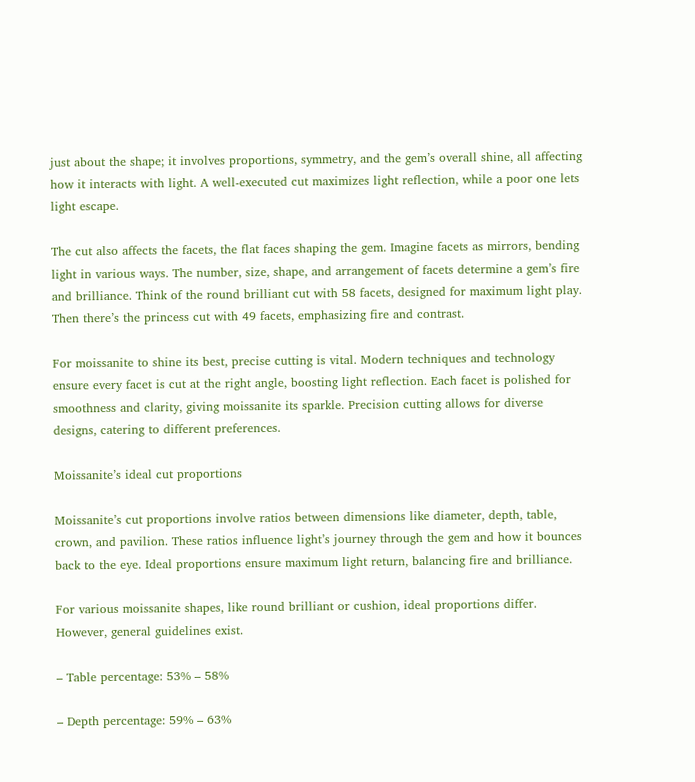just about the shape; it involves proportions, symmetry, and the gem’s overall shine, all affecting how it interacts with light. A well-executed cut maximizes light reflection, while a poor one lets light escape.

The cut also affects the facets, the flat faces shaping the gem. Imagine facets as mirrors, bending light in various ways. The number, size, shape, and arrangement of facets determine a gem’s fire and brilliance. Think of the round brilliant cut with 58 facets, designed for maximum light play. Then there’s the princess cut with 49 facets, emphasizing fire and contrast.

For moissanite to shine its best, precise cutting is vital. Modern techniques and technology ensure every facet is cut at the right angle, boosting light reflection. Each facet is polished for smoothness and clarity, giving moissanite its sparkle. Precision cutting allows for diverse designs, catering to different preferences.

Moissanite’s ideal cut proportions

Moissanite’s cut proportions involve ratios between dimensions like diameter, depth, table, crown, and pavilion. These ratios influence light’s journey through the gem and how it bounces back to the eye. Ideal proportions ensure maximum light return, balancing fire and brilliance.

For various moissanite shapes, like round brilliant or cushion, ideal proportions differ. However, general guidelines exist.

– Table percentage: 53% – 58%

– Depth percentage: 59% – 63%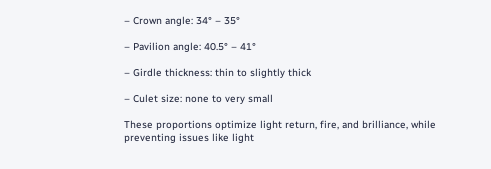– Crown angle: 34° – 35°

– Pavilion angle: 40.5° – 41°

– Girdle thickness: thin to slightly thick

– Culet size: none to very small

These proportions optimize light return, fire, and brilliance, while preventing issues like light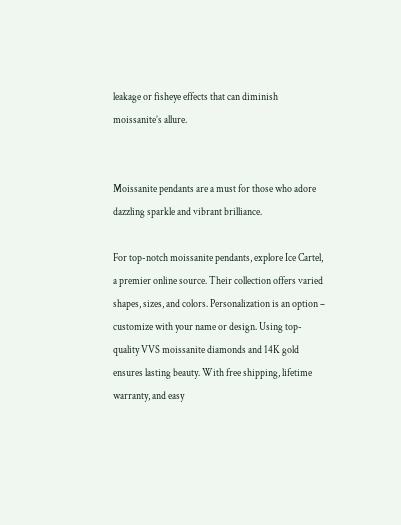leakage or fisheye effects that can diminish moissanite’s allure.


Moissanite pendants are a must for those who adore dazzling sparkle and vibrant brilliance.

For top-notch moissanite pendants, explore Ice Cartel, a premier online source. Their collection offers varied shapes, sizes, and colors. Personalization is an option – customize with your name or design. Using top-quality VVS moissanite diamonds and 14K gold ensures lasting beauty. With free shipping, lifetime warranty, and easy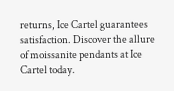returns, Ice Cartel guarantees satisfaction. Discover the allure of moissanite pendants at Ice Cartel today.